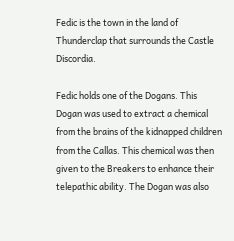Fedic is the town in the land of Thunderclap that surrounds the Castle Discordia.

Fedic holds one of the Dogans. This Dogan was used to extract a chemical from the brains of the kidnapped children from the Callas. This chemical was then given to the Breakers to enhance their telepathic ability. The Dogan was also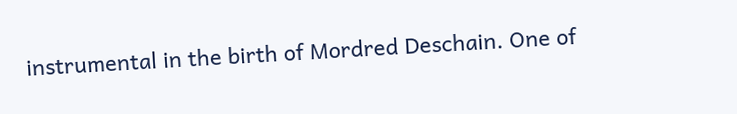instrumental in the birth of Mordred Deschain. One of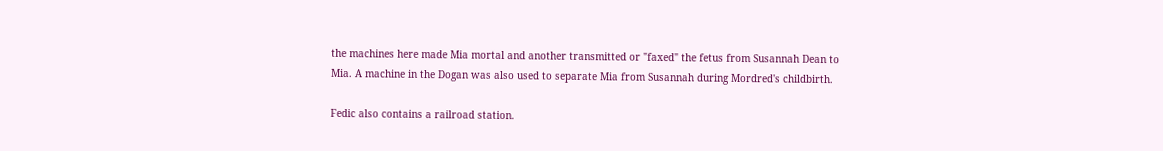the machines here made Mia mortal and another transmitted or "faxed" the fetus from Susannah Dean to Mia. A machine in the Dogan was also used to separate Mia from Susannah during Mordred's childbirth.

Fedic also contains a railroad station.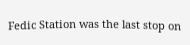Fedic Station was the last stop on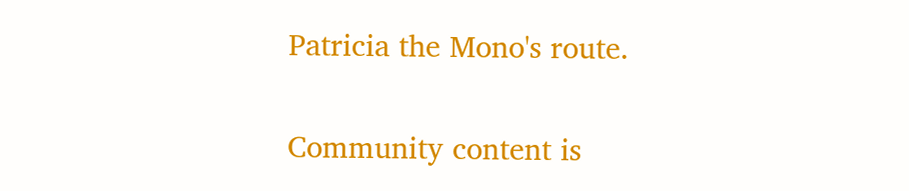Patricia the Mono's route.

Community content is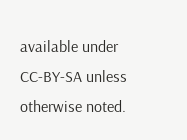available under CC-BY-SA unless otherwise noted.